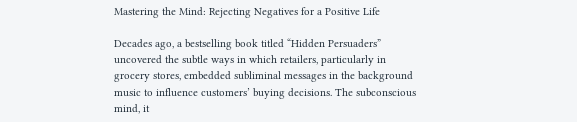Mastering the Mind: Rejecting Negatives for a Positive Life

Decades ago, a bestselling book titled “Hidden Persuaders” uncovered the subtle ways in which retailers, particularly in grocery stores, embedded subliminal messages in the background music to influence customers’ buying decisions. The subconscious mind, it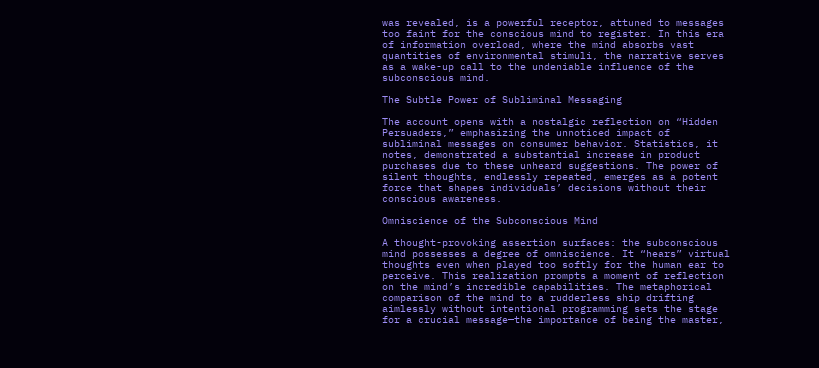was revealed, is a powerful receptor, attuned to messages too faint for the conscious mind to register. In this era of information overload, where the mind absorbs vast quantities of environmental stimuli, the narrative serves as a wake-up call to the undeniable influence of the subconscious mind.

The Subtle Power of Subliminal Messaging

The account opens with a nostalgic reflection on “Hidden Persuaders,” emphasizing the unnoticed impact of subliminal messages on consumer behavior. Statistics, it notes, demonstrated a substantial increase in product purchases due to these unheard suggestions. The power of silent thoughts, endlessly repeated, emerges as a potent force that shapes individuals’ decisions without their conscious awareness.

Omniscience of the Subconscious Mind

A thought-provoking assertion surfaces: the subconscious mind possesses a degree of omniscience. It “hears” virtual thoughts even when played too softly for the human ear to perceive. This realization prompts a moment of reflection on the mind’s incredible capabilities. The metaphorical comparison of the mind to a rudderless ship drifting aimlessly without intentional programming sets the stage for a crucial message—the importance of being the master,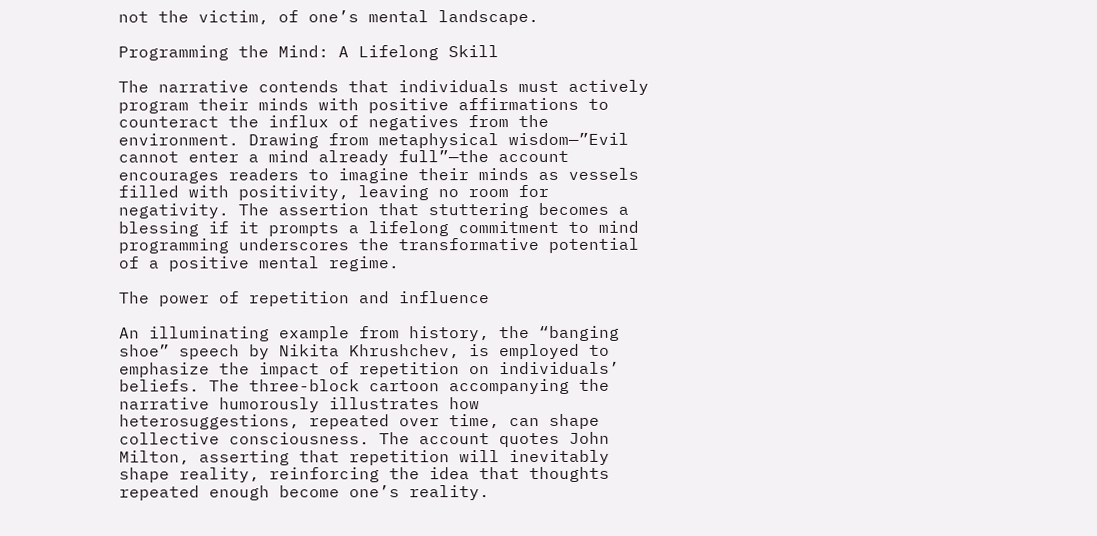not the victim, of one’s mental landscape.

Programming the Mind: A Lifelong Skill

The narrative contends that individuals must actively program their minds with positive affirmations to counteract the influx of negatives from the environment. Drawing from metaphysical wisdom—”Evil cannot enter a mind already full”—the account encourages readers to imagine their minds as vessels filled with positivity, leaving no room for negativity. The assertion that stuttering becomes a blessing if it prompts a lifelong commitment to mind programming underscores the transformative potential of a positive mental regime.

The power of repetition and influence

An illuminating example from history, the “banging shoe” speech by Nikita Khrushchev, is employed to emphasize the impact of repetition on individuals’ beliefs. The three-block cartoon accompanying the narrative humorously illustrates how heterosuggestions, repeated over time, can shape collective consciousness. The account quotes John Milton, asserting that repetition will inevitably shape reality, reinforcing the idea that thoughts repeated enough become one’s reality.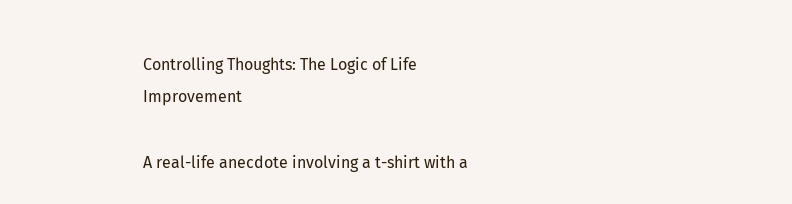Controlling Thoughts: The Logic of Life Improvement

A real-life anecdote involving a t-shirt with a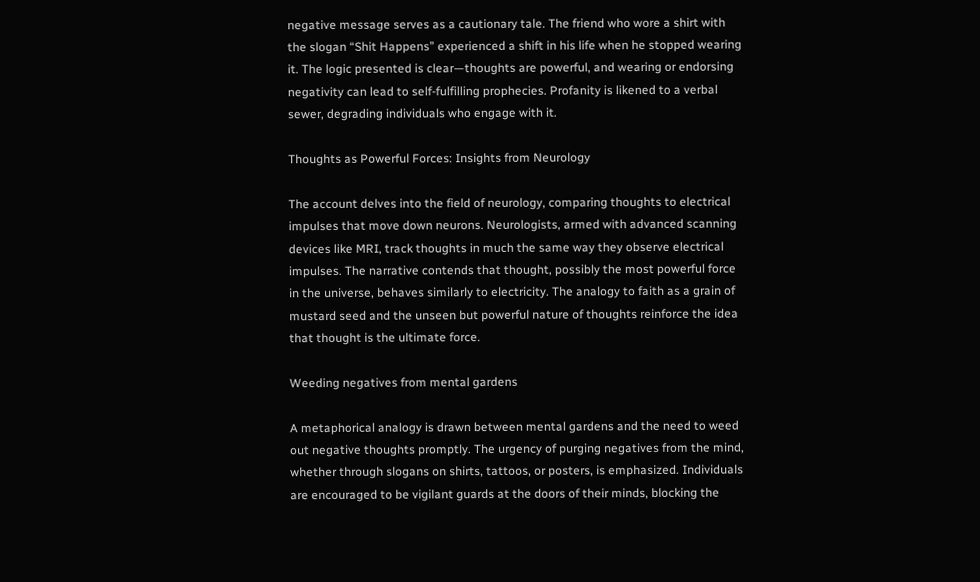negative message serves as a cautionary tale. The friend who wore a shirt with the slogan “Shit Happens” experienced a shift in his life when he stopped wearing it. The logic presented is clear—thoughts are powerful, and wearing or endorsing negativity can lead to self-fulfilling prophecies. Profanity is likened to a verbal sewer, degrading individuals who engage with it.

Thoughts as Powerful Forces: Insights from Neurology

The account delves into the field of neurology, comparing thoughts to electrical impulses that move down neurons. Neurologists, armed with advanced scanning devices like MRI, track thoughts in much the same way they observe electrical impulses. The narrative contends that thought, possibly the most powerful force in the universe, behaves similarly to electricity. The analogy to faith as a grain of mustard seed and the unseen but powerful nature of thoughts reinforce the idea that thought is the ultimate force.

Weeding negatives from mental gardens

A metaphorical analogy is drawn between mental gardens and the need to weed out negative thoughts promptly. The urgency of purging negatives from the mind, whether through slogans on shirts, tattoos, or posters, is emphasized. Individuals are encouraged to be vigilant guards at the doors of their minds, blocking the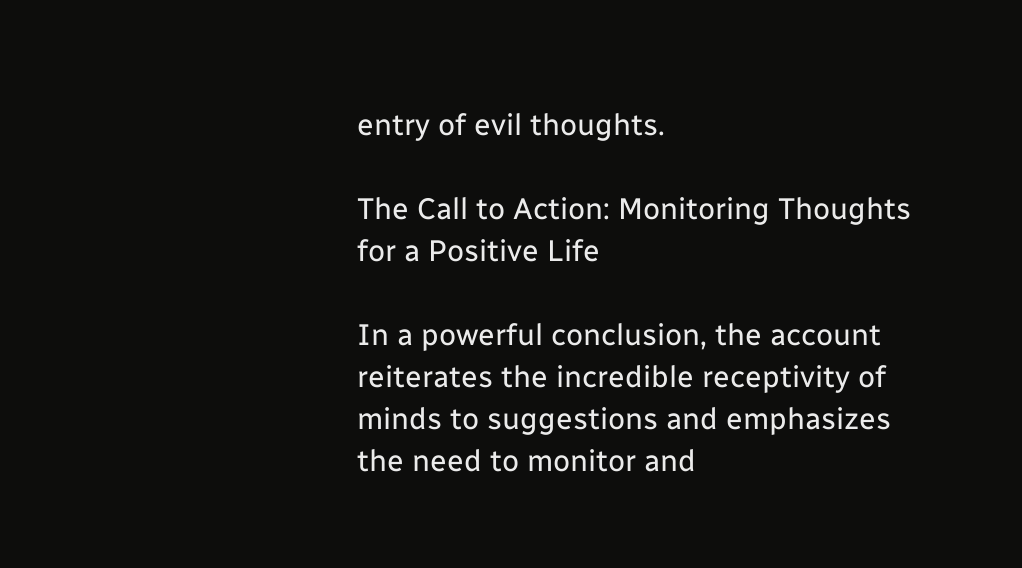entry of evil thoughts.

The Call to Action: Monitoring Thoughts for a Positive Life

In a powerful conclusion, the account reiterates the incredible receptivity of minds to suggestions and emphasizes the need to monitor and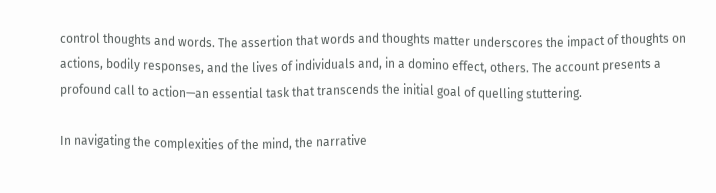control thoughts and words. The assertion that words and thoughts matter underscores the impact of thoughts on actions, bodily responses, and the lives of individuals and, in a domino effect, others. The account presents a profound call to action—an essential task that transcends the initial goal of quelling stuttering.

In navigating the complexities of the mind, the narrative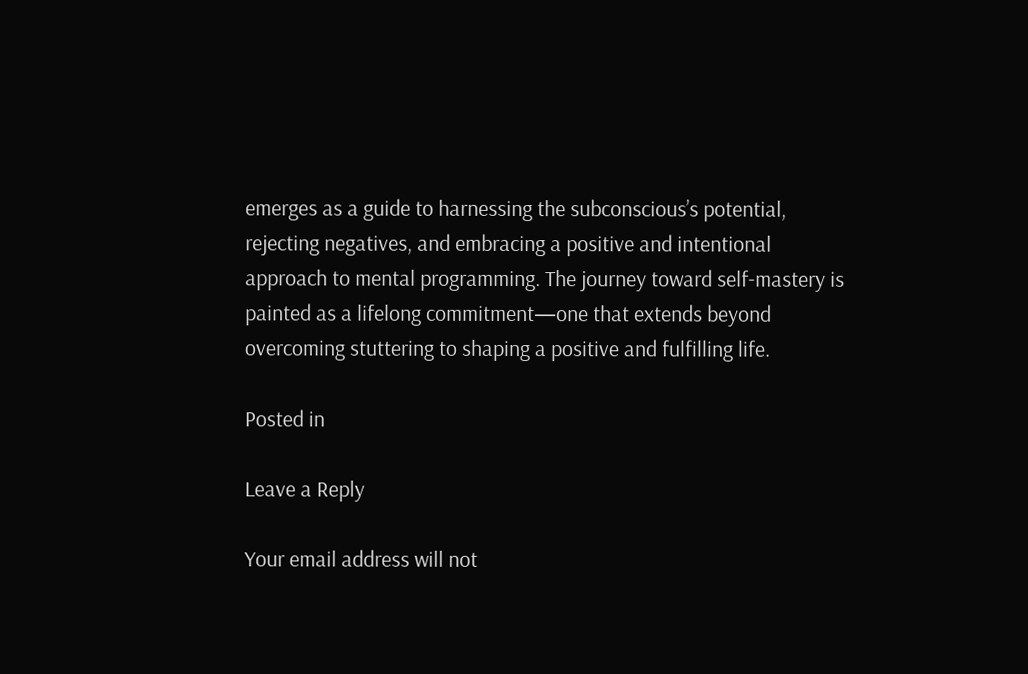emerges as a guide to harnessing the subconscious’s potential, rejecting negatives, and embracing a positive and intentional approach to mental programming. The journey toward self-mastery is painted as a lifelong commitment—one that extends beyond overcoming stuttering to shaping a positive and fulfilling life.

Posted in

Leave a Reply

Your email address will not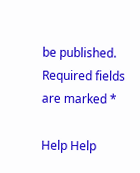be published. Required fields are marked *

Help Help